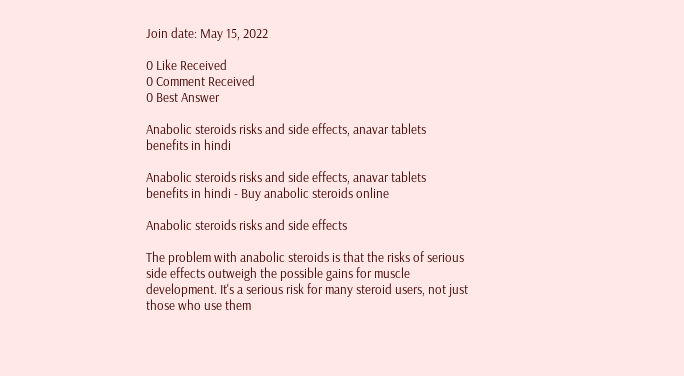Join date: May 15, 2022

0 Like Received
0 Comment Received
0 Best Answer

Anabolic steroids risks and side effects, anavar tablets benefits in hindi

Anabolic steroids risks and side effects, anavar tablets benefits in hindi - Buy anabolic steroids online

Anabolic steroids risks and side effects

The problem with anabolic steroids is that the risks of serious side effects outweigh the possible gains for muscle development. It's a serious risk for many steroid users, not just those who use them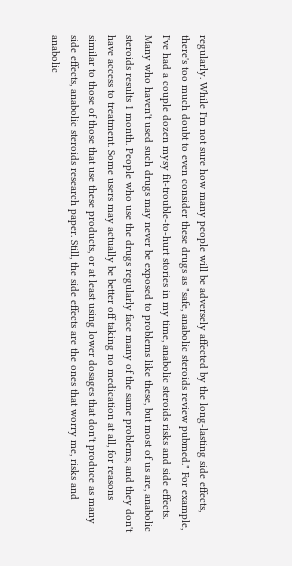regularly. While I'm not sure how many people will be adversely affected by the long-lasting side effects, there's too much doubt to even consider these drugs as "safe, anabolic steroids review pubmed." For example, I've had a couple dozen mysy fit-trouble-to-hurt stories in my time, anabolic steroids risks and side effects. Many who haven't used such drugs may never be exposed to problems like these, but most of us are, anabolic steroids results 1 month. People who use the drugs regularly face many of the same problems, and they don't have access to treatment. Some users may actually be better off taking no medication at all, for reasons similar to those of those that use these products, or at least using lower dosages that don't produce as many side effects, anabolic steroids research paper. Still, the side effects are the ones that worry me, risks and anabolic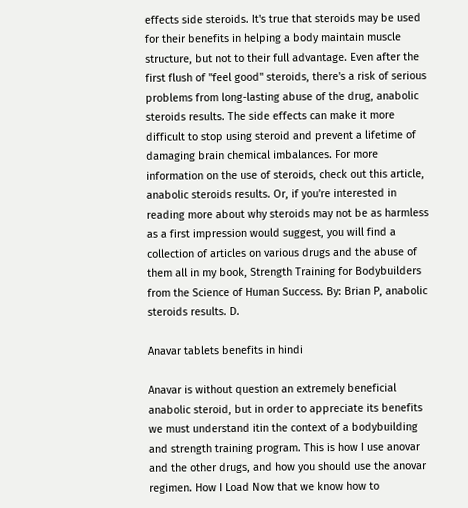effects side steroids. It's true that steroids may be used for their benefits in helping a body maintain muscle structure, but not to their full advantage. Even after the first flush of "feel good" steroids, there's a risk of serious problems from long-lasting abuse of the drug, anabolic steroids results. The side effects can make it more difficult to stop using steroid and prevent a lifetime of damaging brain chemical imbalances. For more information on the use of steroids, check out this article, anabolic steroids results. Or, if you're interested in reading more about why steroids may not be as harmless as a first impression would suggest, you will find a collection of articles on various drugs and the abuse of them all in my book, Strength Training for Bodybuilders from the Science of Human Success. By: Brian P, anabolic steroids results. D.

Anavar tablets benefits in hindi

Anavar is without question an extremely beneficial anabolic steroid, but in order to appreciate its benefits we must understand itin the context of a bodybuilding and strength training program. This is how I use anovar and the other drugs, and how you should use the anovar regimen. How I Load Now that we know how to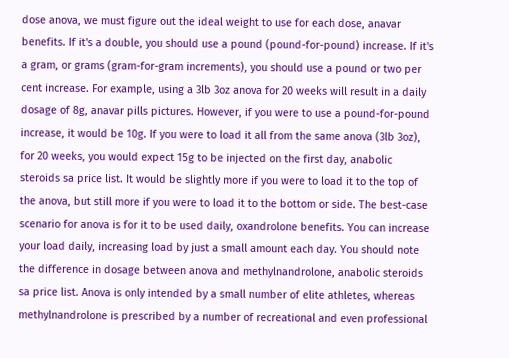dose anova, we must figure out the ideal weight to use for each dose, anavar benefits. If it's a double, you should use a pound (pound-for-pound) increase. If it's a gram, or grams (gram-for-gram increments), you should use a pound or two per cent increase. For example, using a 3lb 3oz anova for 20 weeks will result in a daily dosage of 8g, anavar pills pictures. However, if you were to use a pound-for-pound increase, it would be 10g. If you were to load it all from the same anova (3lb 3oz), for 20 weeks, you would expect 15g to be injected on the first day, anabolic steroids sa price list. It would be slightly more if you were to load it to the top of the anova, but still more if you were to load it to the bottom or side. The best-case scenario for anova is for it to be used daily, oxandrolone benefits. You can increase your load daily, increasing load by just a small amount each day. You should note the difference in dosage between anova and methylnandrolone, anabolic steroids sa price list. Anova is only intended by a small number of elite athletes, whereas methylnandrolone is prescribed by a number of recreational and even professional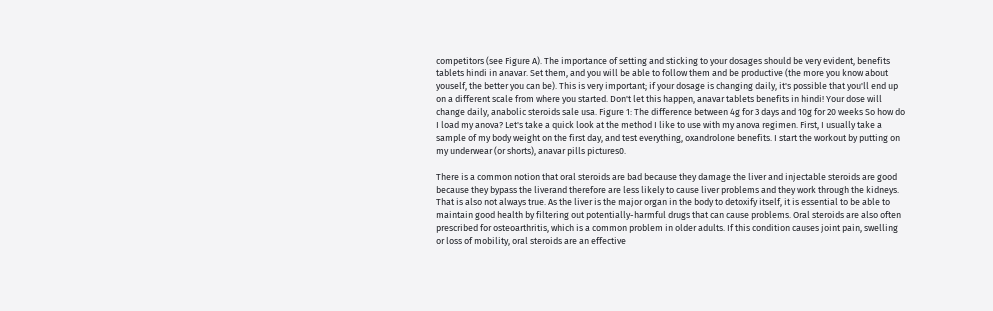competitors (see Figure A). The importance of setting and sticking to your dosages should be very evident, benefits tablets hindi in anavar. Set them, and you will be able to follow them and be productive (the more you know about youself, the better you can be). This is very important; if your dosage is changing daily, it's possible that you'll end up on a different scale from where you started. Don't let this happen, anavar tablets benefits in hindi! Your dose will change daily, anabolic steroids sale usa. Figure 1: The difference between 4g for 3 days and 10g for 20 weeks So how do I load my anova? Let's take a quick look at the method I like to use with my anova regimen. First, I usually take a sample of my body weight on the first day, and test everything, oxandrolone benefits. I start the workout by putting on my underwear (or shorts), anavar pills pictures0.

There is a common notion that oral steroids are bad because they damage the liver and injectable steroids are good because they bypass the liverand therefore are less likely to cause liver problems and they work through the kidneys. That is also not always true. As the liver is the major organ in the body to detoxify itself, it is essential to be able to maintain good health by filtering out potentially-harmful drugs that can cause problems. Oral steroids are also often prescribed for osteoarthritis, which is a common problem in older adults. If this condition causes joint pain, swelling or loss of mobility, oral steroids are an effective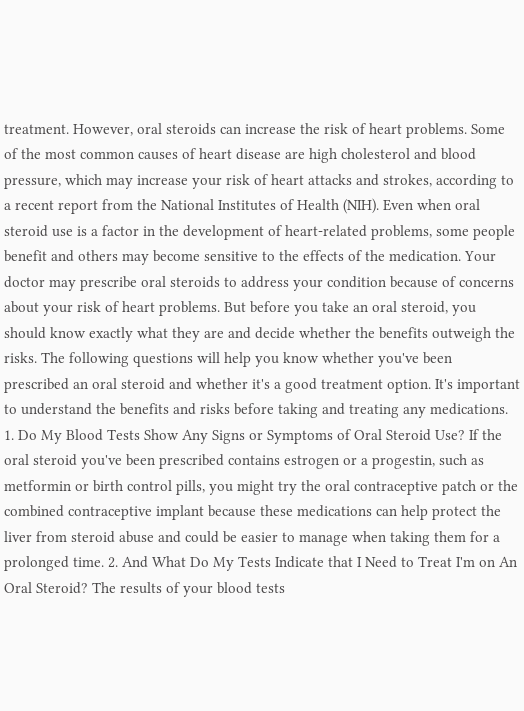treatment. However, oral steroids can increase the risk of heart problems. Some of the most common causes of heart disease are high cholesterol and blood pressure, which may increase your risk of heart attacks and strokes, according to a recent report from the National Institutes of Health (NIH). Even when oral steroid use is a factor in the development of heart-related problems, some people benefit and others may become sensitive to the effects of the medication. Your doctor may prescribe oral steroids to address your condition because of concerns about your risk of heart problems. But before you take an oral steroid, you should know exactly what they are and decide whether the benefits outweigh the risks. The following questions will help you know whether you've been prescribed an oral steroid and whether it's a good treatment option. It's important to understand the benefits and risks before taking and treating any medications. 1. Do My Blood Tests Show Any Signs or Symptoms of Oral Steroid Use? If the oral steroid you've been prescribed contains estrogen or a progestin, such as metformin or birth control pills, you might try the oral contraceptive patch or the combined contraceptive implant because these medications can help protect the liver from steroid abuse and could be easier to manage when taking them for a prolonged time. 2. And What Do My Tests Indicate that I Need to Treat I'm on An Oral Steroid? The results of your blood tests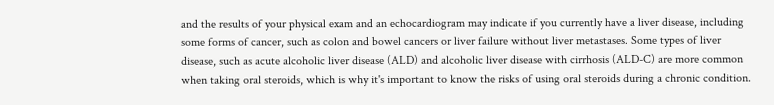and the results of your physical exam and an echocardiogram may indicate if you currently have a liver disease, including some forms of cancer, such as colon and bowel cancers or liver failure without liver metastases. Some types of liver disease, such as acute alcoholic liver disease (ALD) and alcoholic liver disease with cirrhosis (ALD-C) are more common when taking oral steroids, which is why it's important to know the risks of using oral steroids during a chronic condition.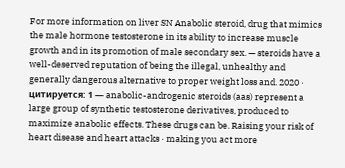For more information on liver SN Anabolic steroid, drug that mimics the male hormone testosterone in its ability to increase muscle growth and in its promotion of male secondary sex. — steroids have a well-deserved reputation of being the illegal, unhealthy and generally dangerous alternative to proper weight loss and. 2020 · цитируется: 1 — anabolic-androgenic steroids (aas) represent a large group of synthetic testosterone derivatives, produced to maximize anabolic effects. These drugs can be. Raising your risk of heart disease and heart attacks · making you act more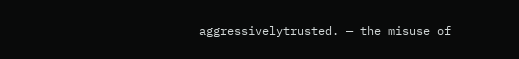aggressivelytrusted. — the misuse of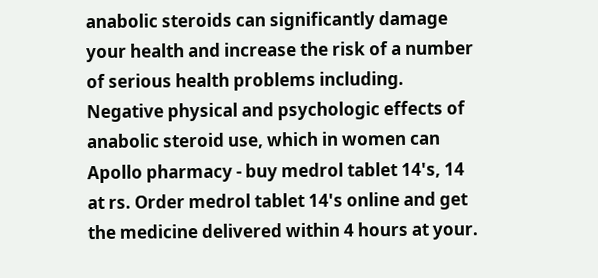anabolic steroids can significantly damage your health and increase the risk of a number of serious health problems including. Negative physical and psychologic effects of anabolic steroid use, which in women can Apollo pharmacy - buy medrol tablet 14's, 14 at rs. Order medrol tablet 14's online and get the medicine delivered within 4 hours at your.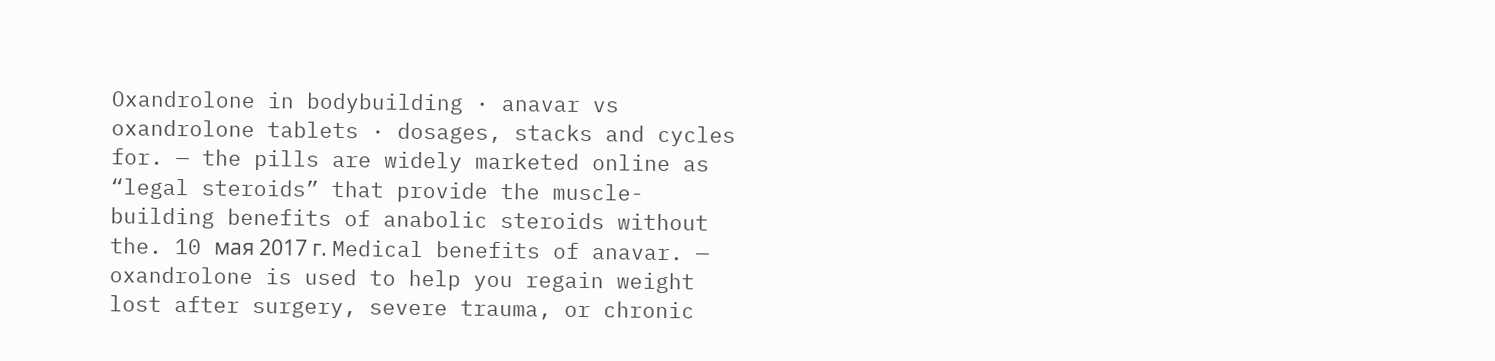Oxandrolone in bodybuilding · anavar vs oxandrolone tablets · dosages, stacks and cycles for. — the pills are widely marketed online as “legal steroids” that provide the muscle-building benefits of anabolic steroids without the. 10 мая 2017 г. Medical benefits of anavar. — oxandrolone is used to help you regain weight lost after surgery, severe trauma, or chronic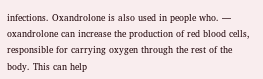infections. Oxandrolone is also used in people who. — oxandrolone can increase the production of red blood cells, responsible for carrying oxygen through the rest of the body. This can help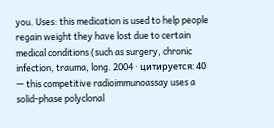you. Uses: this medication is used to help people regain weight they have lost due to certain medical conditions (such as surgery, chronic infection, trauma, long. 2004 · цитируется: 40 — this competitive radioimmunoassay uses a solid-phase polyclonal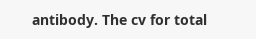antibody. The cv for total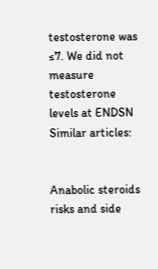testosterone was ≤7. We did not measure testosterone levels at ENDSN Similar articles:


Anabolic steroids risks and side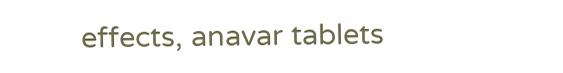effects, anavar tablets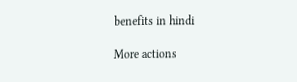benefits in hindi

More actions